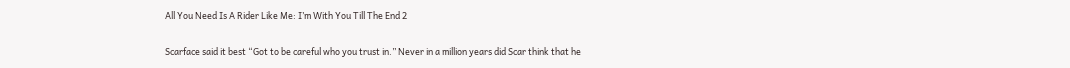All You Need Is A Rider Like Me: I’m With You Till The End 2

Scarface said it best “Got to be careful who you trust in.” Never in a million years did Scar think that he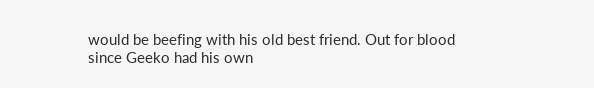would be beefing with his old best friend. Out for blood since Geeko had his own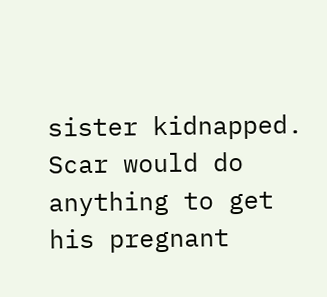sister kidnapped. Scar would do anything to get his pregnant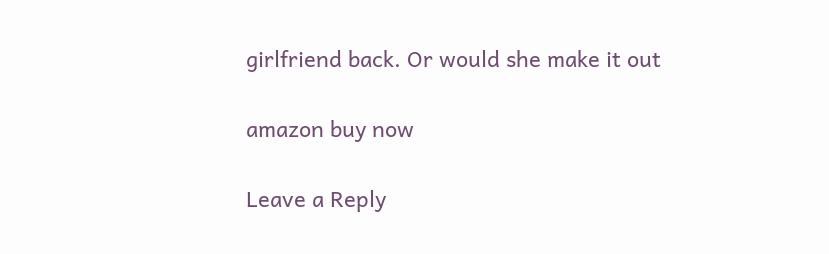girlfriend back. Or would she make it out

amazon buy now

Leave a Reply